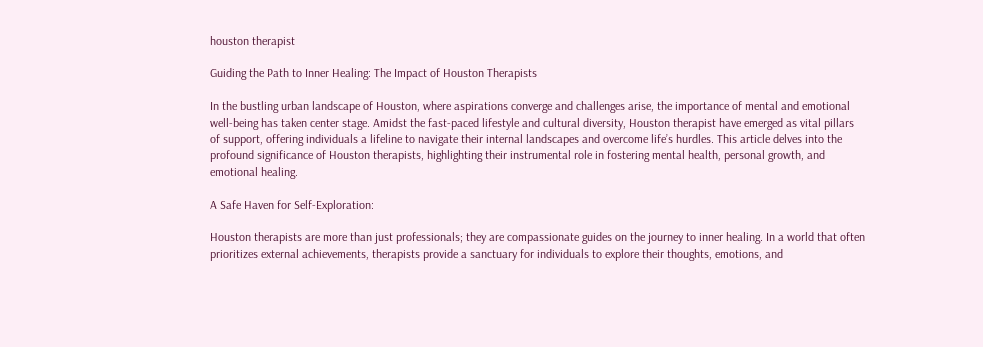houston therapist

Guiding the Path to Inner Healing: The Impact of Houston Therapists

In the bustling urban landscape of Houston, where aspirations converge and challenges arise, the importance of mental and emotional well-being has taken center stage. Amidst the fast-paced lifestyle and cultural diversity, Houston therapist have emerged as vital pillars of support, offering individuals a lifeline to navigate their internal landscapes and overcome life’s hurdles. This article delves into the profound significance of Houston therapists, highlighting their instrumental role in fostering mental health, personal growth, and emotional healing.

A Safe Haven for Self-Exploration:

Houston therapists are more than just professionals; they are compassionate guides on the journey to inner healing. In a world that often prioritizes external achievements, therapists provide a sanctuary for individuals to explore their thoughts, emotions, and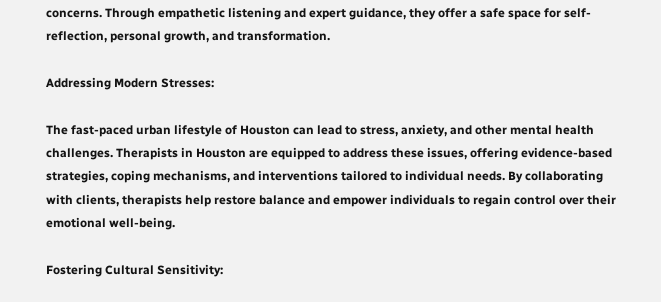concerns. Through empathetic listening and expert guidance, they offer a safe space for self-reflection, personal growth, and transformation.

Addressing Modern Stresses:

The fast-paced urban lifestyle of Houston can lead to stress, anxiety, and other mental health challenges. Therapists in Houston are equipped to address these issues, offering evidence-based strategies, coping mechanisms, and interventions tailored to individual needs. By collaborating with clients, therapists help restore balance and empower individuals to regain control over their emotional well-being.

Fostering Cultural Sensitivity: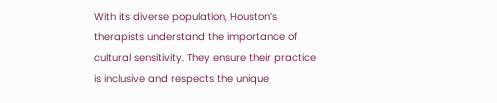With its diverse population, Houston’s therapists understand the importance of cultural sensitivity. They ensure their practice is inclusive and respects the unique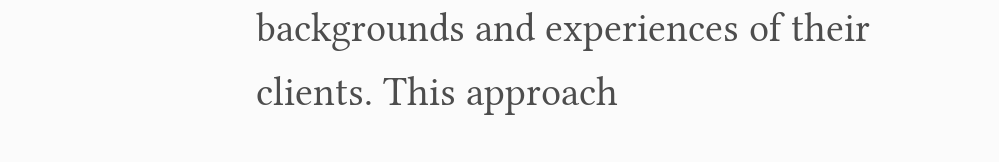backgrounds and experiences of their clients. This approach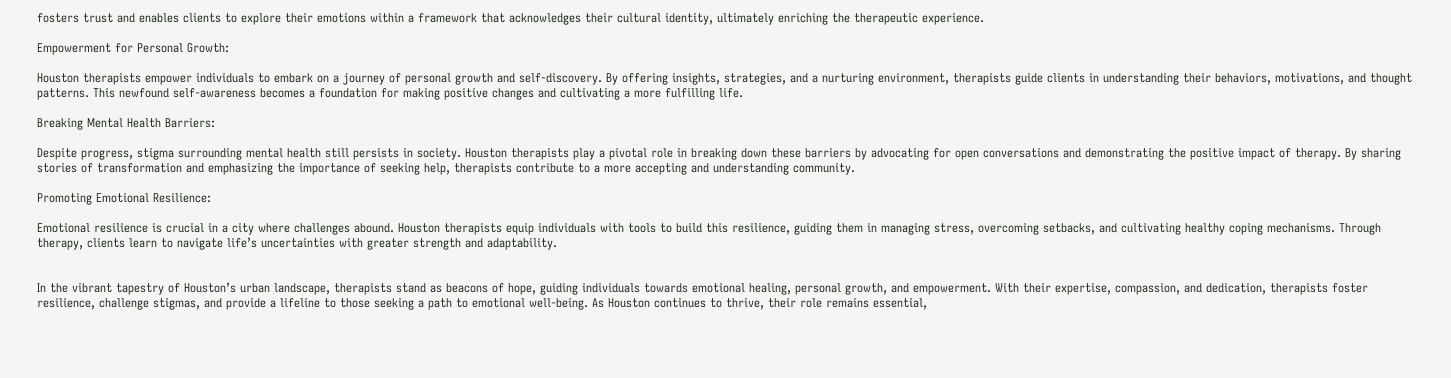fosters trust and enables clients to explore their emotions within a framework that acknowledges their cultural identity, ultimately enriching the therapeutic experience.

Empowerment for Personal Growth:

Houston therapists empower individuals to embark on a journey of personal growth and self-discovery. By offering insights, strategies, and a nurturing environment, therapists guide clients in understanding their behaviors, motivations, and thought patterns. This newfound self-awareness becomes a foundation for making positive changes and cultivating a more fulfilling life.

Breaking Mental Health Barriers:

Despite progress, stigma surrounding mental health still persists in society. Houston therapists play a pivotal role in breaking down these barriers by advocating for open conversations and demonstrating the positive impact of therapy. By sharing stories of transformation and emphasizing the importance of seeking help, therapists contribute to a more accepting and understanding community.

Promoting Emotional Resilience:

Emotional resilience is crucial in a city where challenges abound. Houston therapists equip individuals with tools to build this resilience, guiding them in managing stress, overcoming setbacks, and cultivating healthy coping mechanisms. Through therapy, clients learn to navigate life’s uncertainties with greater strength and adaptability.


In the vibrant tapestry of Houston’s urban landscape, therapists stand as beacons of hope, guiding individuals towards emotional healing, personal growth, and empowerment. With their expertise, compassion, and dedication, therapists foster resilience, challenge stigmas, and provide a lifeline to those seeking a path to emotional well-being. As Houston continues to thrive, their role remains essential,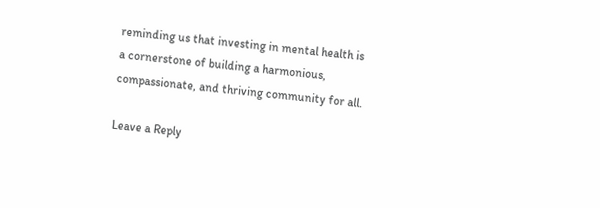reminding us that investing in mental health is a cornerstone of building a harmonious, compassionate, and thriving community for all.

Leave a Reply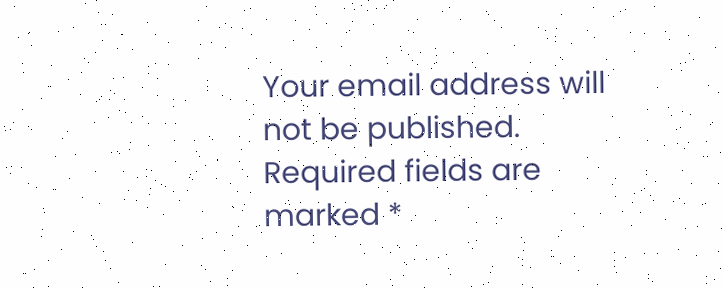Your email address will not be published. Required fields are marked *